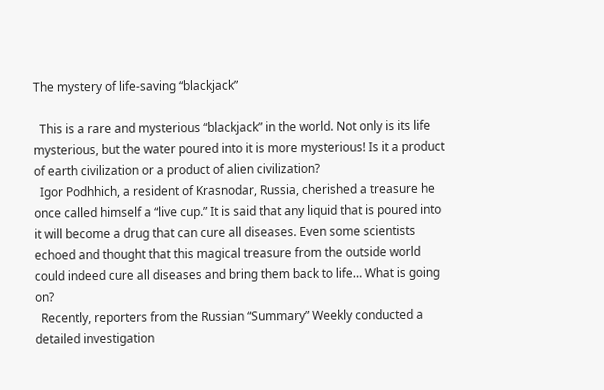The mystery of life-saving “blackjack”

  This is a rare and mysterious “blackjack” in the world. Not only is its life mysterious, but the water poured into it is more mysterious! Is it a product of earth civilization or a product of alien civilization?
  Igor Podhhich, a resident of Krasnodar, Russia, cherished a treasure he once called himself a “live cup.” It is said that any liquid that is poured into it will become a drug that can cure all diseases. Even some scientists echoed and thought that this magical treasure from the outside world could indeed cure all diseases and bring them back to life… What is going on?
  Recently, reporters from the Russian “Summary” Weekly conducted a detailed investigation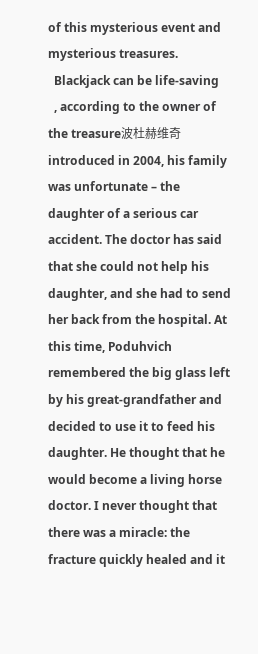of this mysterious event and mysterious treasures.
  Blackjack can be life-saving
  , according to the owner of the treasure波杜赫维奇introduced in 2004, his family was unfortunate – the daughter of a serious car accident. The doctor has said that she could not help his daughter, and she had to send her back from the hospital. At this time, Poduhvich remembered the big glass left by his great-grandfather and decided to use it to feed his daughter. He thought that he would become a living horse doctor. I never thought that there was a miracle: the fracture quickly healed and it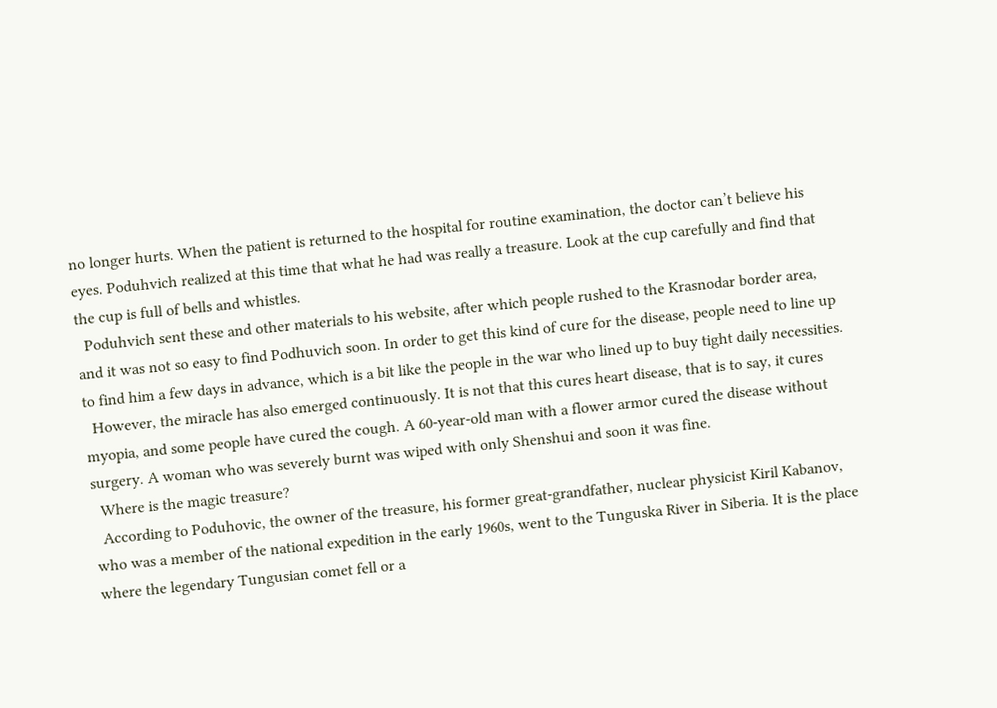no longer hurts. When the patient is returned to the hospital for routine examination, the doctor can’t believe his eyes. Poduhvich realized at this time that what he had was really a treasure. Look at the cup carefully and find that the cup is full of bells and whistles.
  Poduhvich sent these and other materials to his website, after which people rushed to the Krasnodar border area, and it was not so easy to find Podhuvich soon. In order to get this kind of cure for the disease, people need to line up to find him a few days in advance, which is a bit like the people in the war who lined up to buy tight daily necessities.
  However, the miracle has also emerged continuously. It is not that this cures heart disease, that is to say, it cures myopia, and some people have cured the cough. A 60-year-old man with a flower armor cured the disease without surgery. A woman who was severely burnt was wiped with only Shenshui and soon it was fine.
  Where is the magic treasure?
  According to Poduhovic, the owner of the treasure, his former great-grandfather, nuclear physicist Kiril Kabanov, who was a member of the national expedition in the early 1960s, went to the Tunguska River in Siberia. It is the place where the legendary Tungusian comet fell or a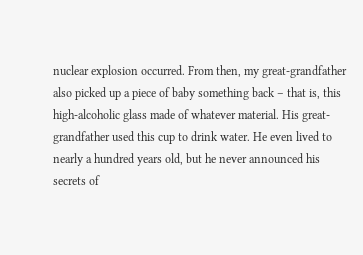nuclear explosion occurred. From then, my great-grandfather also picked up a piece of baby something back – that is, this high-alcoholic glass made of whatever material. His great-grandfather used this cup to drink water. He even lived to nearly a hundred years old, but he never announced his secrets of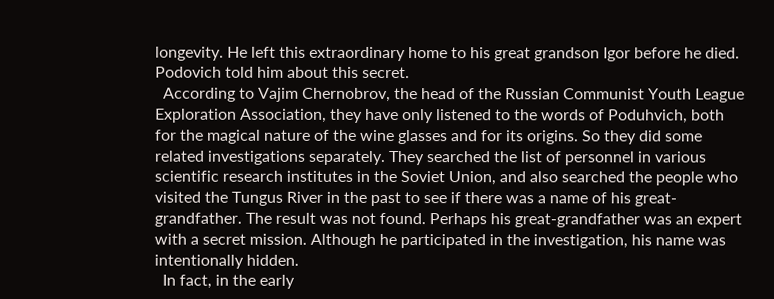longevity. He left this extraordinary home to his great grandson Igor before he died. Podovich told him about this secret.
  According to Vajim Chernobrov, the head of the Russian Communist Youth League Exploration Association, they have only listened to the words of Poduhvich, both for the magical nature of the wine glasses and for its origins. So they did some related investigations separately. They searched the list of personnel in various scientific research institutes in the Soviet Union, and also searched the people who visited the Tungus River in the past to see if there was a name of his great-grandfather. The result was not found. Perhaps his great-grandfather was an expert with a secret mission. Although he participated in the investigation, his name was intentionally hidden.
  In fact, in the early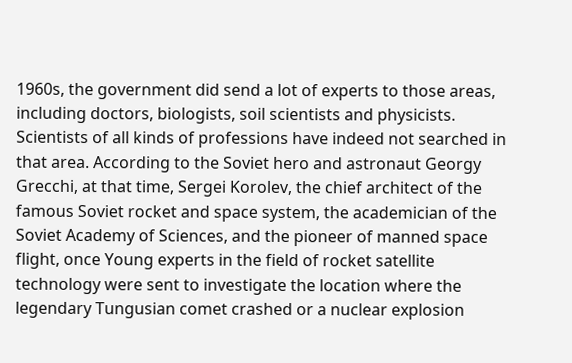1960s, the government did send a lot of experts to those areas, including doctors, biologists, soil scientists and physicists. Scientists of all kinds of professions have indeed not searched in that area. According to the Soviet hero and astronaut Georgy Grecchi, at that time, Sergei Korolev, the chief architect of the famous Soviet rocket and space system, the academician of the Soviet Academy of Sciences, and the pioneer of manned space flight, once Young experts in the field of rocket satellite technology were sent to investigate the location where the legendary Tungusian comet crashed or a nuclear explosion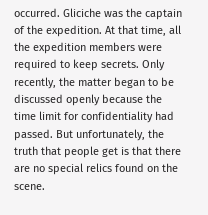occurred. Gliciche was the captain of the expedition. At that time, all the expedition members were required to keep secrets. Only recently, the matter began to be discussed openly because the time limit for confidentiality had passed. But unfortunately, the truth that people get is that there are no special relics found on the scene.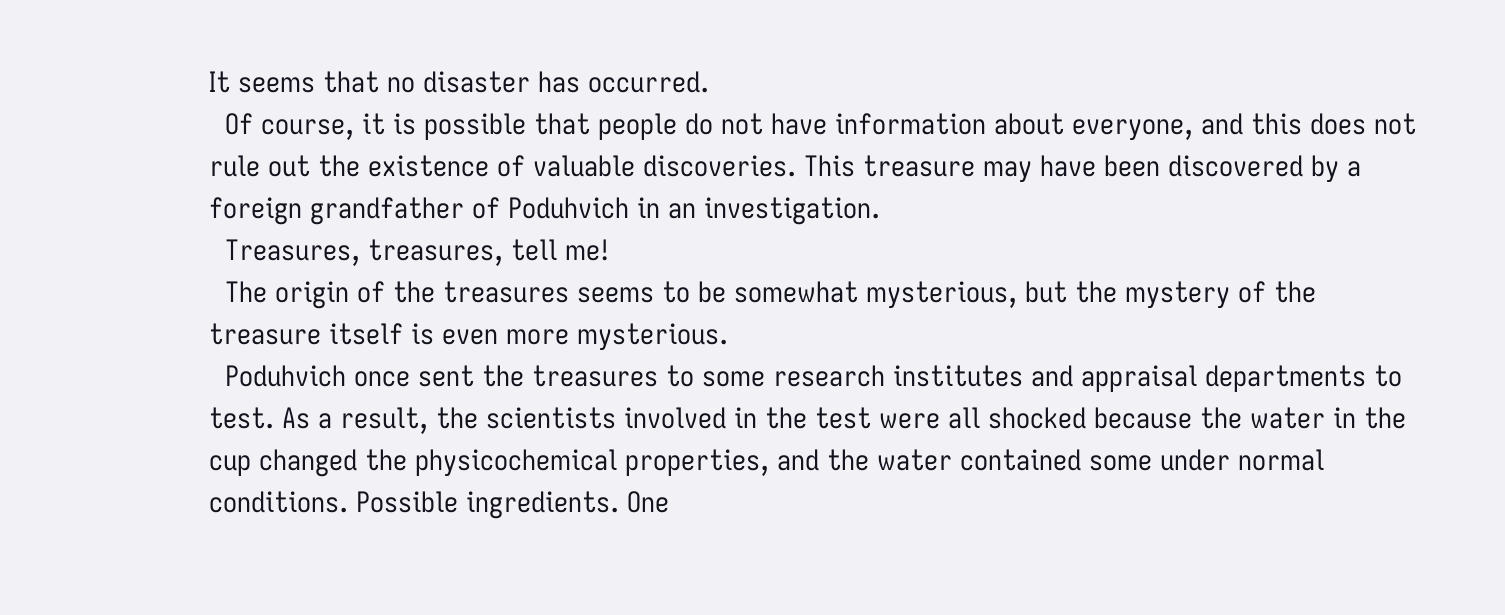It seems that no disaster has occurred.
  Of course, it is possible that people do not have information about everyone, and this does not rule out the existence of valuable discoveries. This treasure may have been discovered by a foreign grandfather of Poduhvich in an investigation.
  Treasures, treasures, tell me!
  The origin of the treasures seems to be somewhat mysterious, but the mystery of the treasure itself is even more mysterious.
  Poduhvich once sent the treasures to some research institutes and appraisal departments to test. As a result, the scientists involved in the test were all shocked because the water in the cup changed the physicochemical properties, and the water contained some under normal conditions. Possible ingredients. One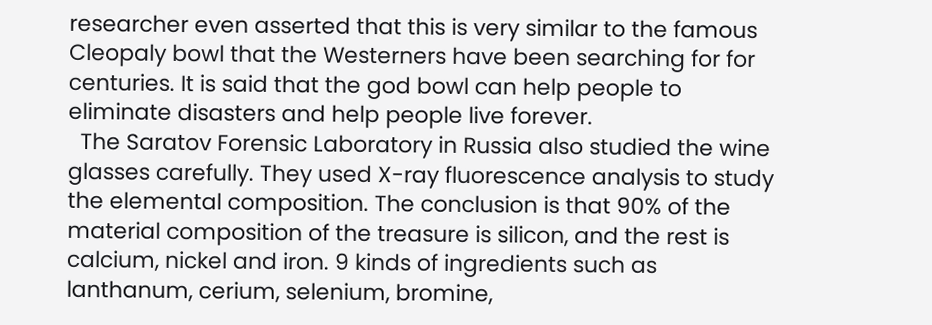researcher even asserted that this is very similar to the famous Cleopaly bowl that the Westerners have been searching for for centuries. It is said that the god bowl can help people to eliminate disasters and help people live forever.
  The Saratov Forensic Laboratory in Russia also studied the wine glasses carefully. They used X-ray fluorescence analysis to study the elemental composition. The conclusion is that 90% of the material composition of the treasure is silicon, and the rest is calcium, nickel and iron. 9 kinds of ingredients such as lanthanum, cerium, selenium, bromine,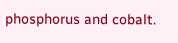phosphorus and cobalt.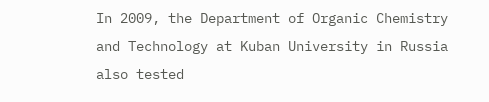In 2009, the Department of Organic Chemistry and Technology at Kuban University in Russia also tested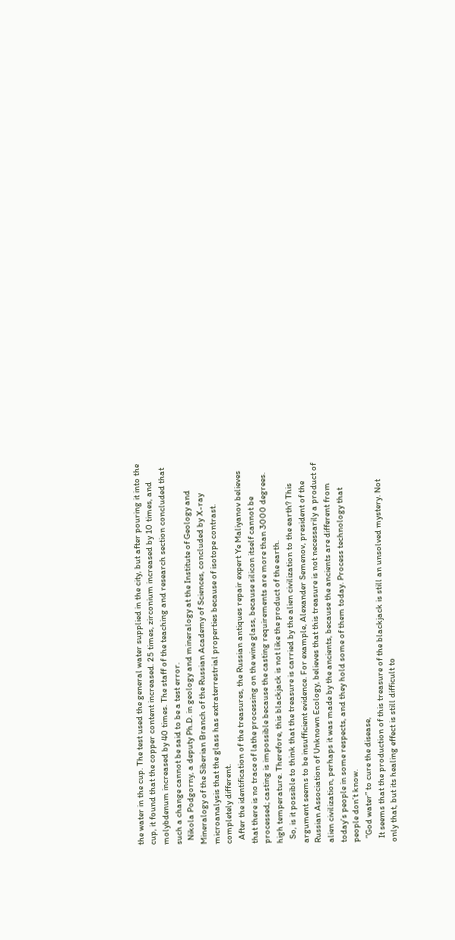the water in the cup. The test used the general water supplied in the city, but after pouring it into the cup, it found that the copper content increased. 25 times, zirconium increased by 10 times, and molybdenum increased by 40 times. The staff of the teaching and research section concluded that such a change cannot be said to be a test error.
  Nikola Podgorny, a deputy Ph.D. in geology and mineralogy at the Institute of Geology and Mineralogy of the Siberian Branch of the Russian Academy of Sciences, concluded by X-ray microanalysis that the glass has extraterrestrial properties because of isotope contrast. completely different.
  After the identification of the treasures, the Russian antiques repair expert Ye Maliyanov believes that there is no trace of lathe processing on the wine glass, because silicon itself cannot be processed; casting is impossible because the casting requirements are more than 3000 degrees. high temperature. Therefore, this blackjack is not like the product of the earth.
  So, is it possible to think that the treasure is carried by the alien civilization to the earth? This argument seems to be insufficient evidence. For example, Alexander Semenov, president of the Russian Association of Unknown Ecology, believes that this treasure is not necessarily a product of alien civilization, perhaps it was made by the ancients, because the ancients are different from today’s people in some respects, and they hold some of them today. Process technology that people don’t know.
  ”God water” to cure the disease,
  It seems that the production of this treasure of the blackjack is still an unsolved mystery. Not only that, but its healing effect is still difficult to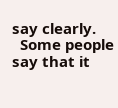say clearly.
  Some people say that it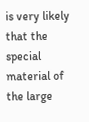is very likely that the special material of the large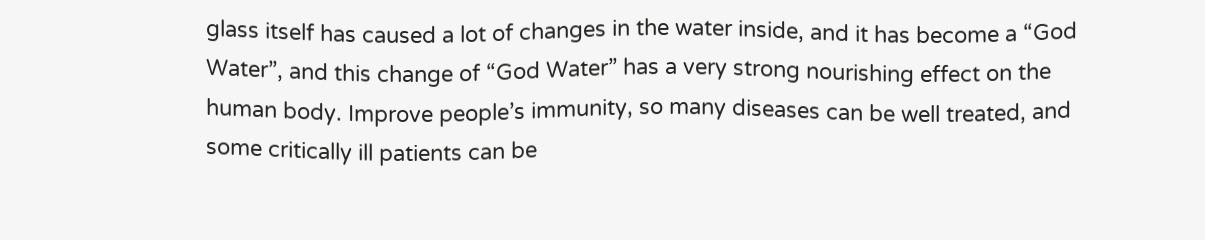glass itself has caused a lot of changes in the water inside, and it has become a “God Water”, and this change of “God Water” has a very strong nourishing effect on the human body. Improve people’s immunity, so many diseases can be well treated, and some critically ill patients can be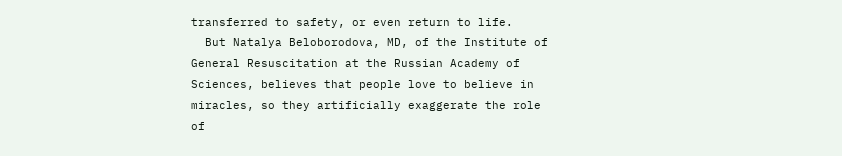transferred to safety, or even return to life.
  But Natalya Beloborodova, MD, of the Institute of General Resuscitation at the Russian Academy of Sciences, believes that people love to believe in miracles, so they artificially exaggerate the role of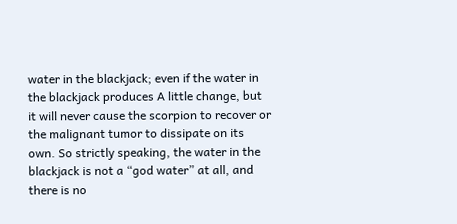water in the blackjack; even if the water in the blackjack produces A little change, but it will never cause the scorpion to recover or the malignant tumor to dissipate on its own. So strictly speaking, the water in the blackjack is not a “god water” at all, and there is no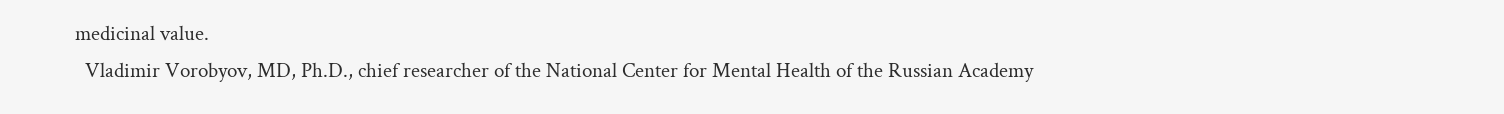medicinal value.
  Vladimir Vorobyov, MD, Ph.D., chief researcher of the National Center for Mental Health of the Russian Academy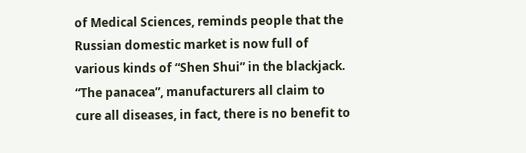of Medical Sciences, reminds people that the Russian domestic market is now full of various kinds of “Shen Shui” in the blackjack. “The panacea”, manufacturers all claim to cure all diseases, in fact, there is no benefit to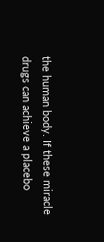the human body. If these miracle drugs can achieve a placebo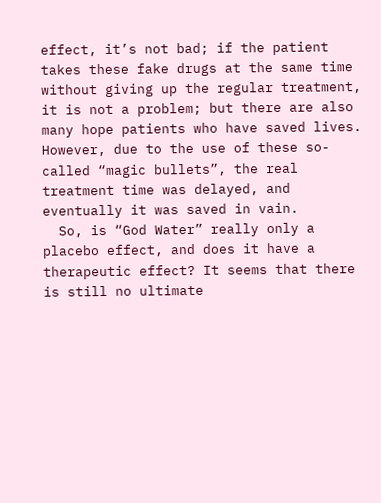effect, it’s not bad; if the patient takes these fake drugs at the same time without giving up the regular treatment, it is not a problem; but there are also many hope patients who have saved lives. However, due to the use of these so-called “magic bullets”, the real treatment time was delayed, and eventually it was saved in vain.
  So, is “God Water” really only a placebo effect, and does it have a therapeutic effect? It seems that there is still no ultimate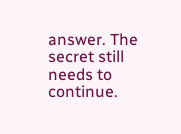answer. The secret still needs to continue.